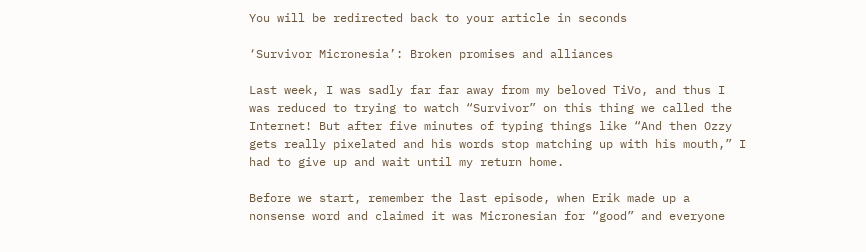You will be redirected back to your article in seconds

‘Survivor Micronesia’: Broken promises and alliances

Last week, I was sadly far far away from my beloved TiVo, and thus I was reduced to trying to watch “Survivor” on this thing we called the Internet! But after five minutes of typing things like “And then Ozzy gets really pixelated and his words stop matching up with his mouth,” I had to give up and wait until my return home.

Before we start, remember the last episode, when Erik made up a nonsense word and claimed it was Micronesian for “good” and everyone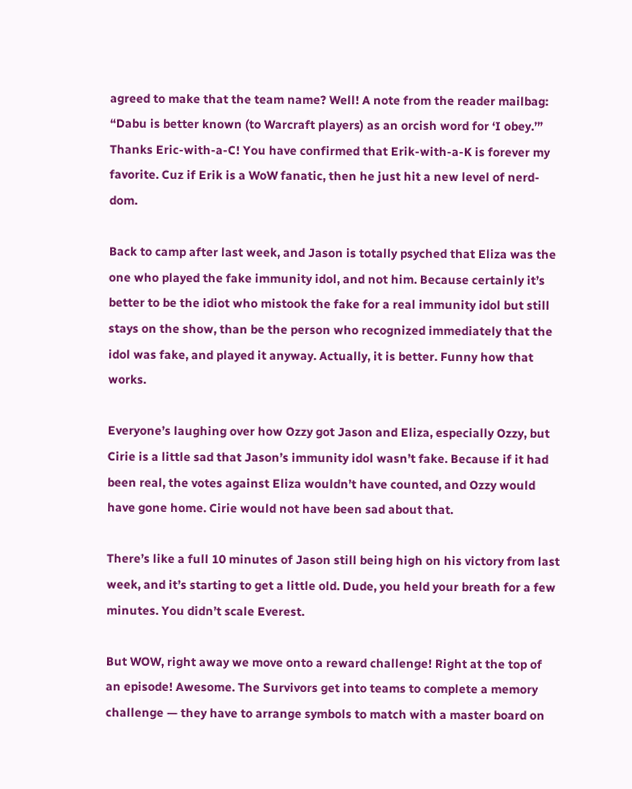agreed to make that the team name? Well! A note from the reader mailbag: “Dabu is better known (to Warcraft players) as an orcish word for ‘I obey.’” Thanks Eric-with-a-C! You have confirmed that Erik-with-a-K is forever my favorite. Cuz if Erik is a WoW fanatic, then he just hit a new level of nerd-dom.

Back to camp after last week, and Jason is totally psyched that Eliza was the one who played the fake immunity idol, and not him. Because certainly it’s better to be the idiot who mistook the fake for a real immunity idol but still stays on the show, than be the person who recognized immediately that the idol was fake, and played it anyway. Actually, it is better. Funny how that works.

Everyone’s laughing over how Ozzy got Jason and Eliza, especially Ozzy, but Cirie is a little sad that Jason’s immunity idol wasn’t fake. Because if it had been real, the votes against Eliza wouldn’t have counted, and Ozzy would have gone home. Cirie would not have been sad about that.

There’s like a full 10 minutes of Jason still being high on his victory from last week, and it’s starting to get a little old. Dude, you held your breath for a few minutes. You didn’t scale Everest.

But WOW, right away we move onto a reward challenge! Right at the top of an episode! Awesome. The Survivors get into teams to complete a memory challenge — they have to arrange symbols to match with a master board on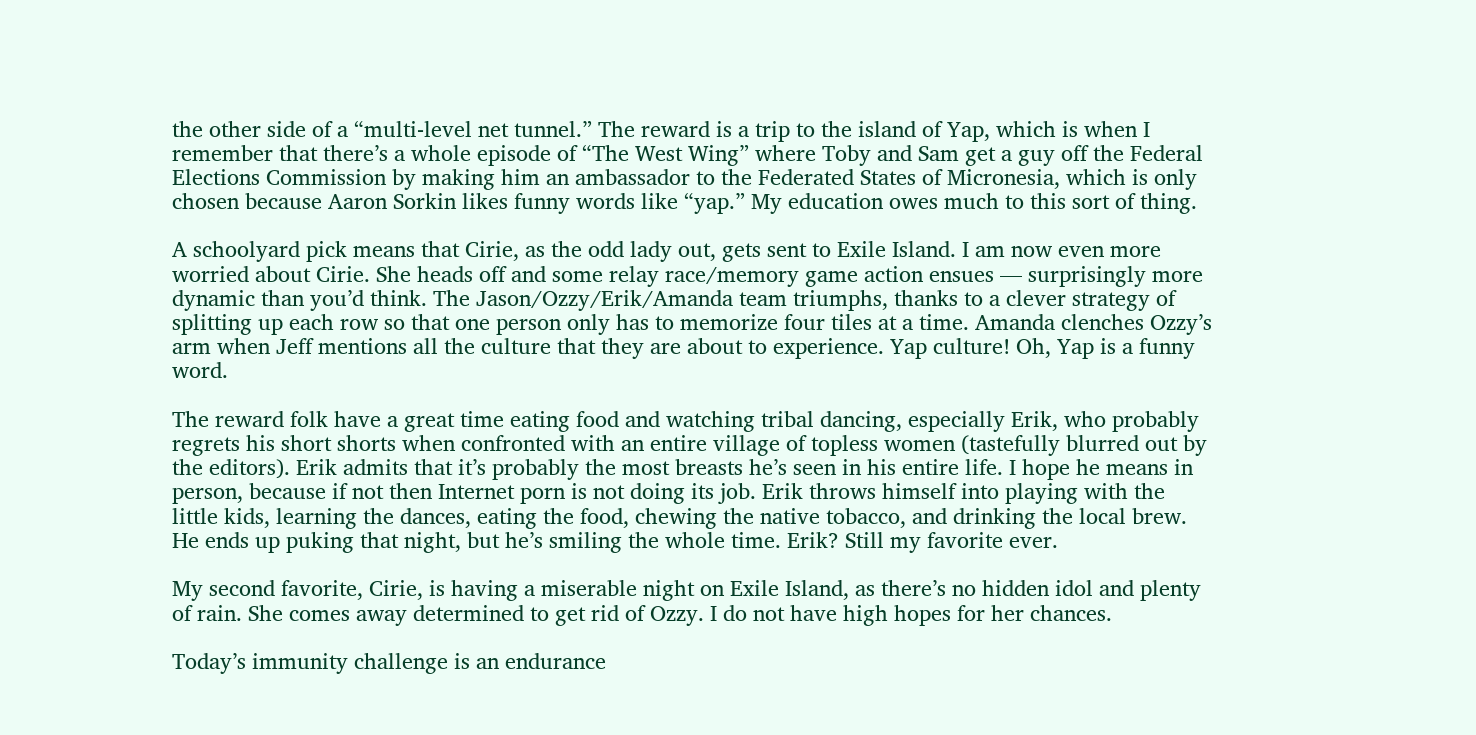the other side of a “multi-level net tunnel.” The reward is a trip to the island of Yap, which is when I remember that there’s a whole episode of “The West Wing” where Toby and Sam get a guy off the Federal Elections Commission by making him an ambassador to the Federated States of Micronesia, which is only chosen because Aaron Sorkin likes funny words like “yap.” My education owes much to this sort of thing.

A schoolyard pick means that Cirie, as the odd lady out, gets sent to Exile Island. I am now even more worried about Cirie. She heads off and some relay race/memory game action ensues — surprisingly more dynamic than you’d think. The Jason/Ozzy/Erik/Amanda team triumphs, thanks to a clever strategy of splitting up each row so that one person only has to memorize four tiles at a time. Amanda clenches Ozzy’s arm when Jeff mentions all the culture that they are about to experience. Yap culture! Oh, Yap is a funny word.

The reward folk have a great time eating food and watching tribal dancing, especially Erik, who probably regrets his short shorts when confronted with an entire village of topless women (tastefully blurred out by the editors). Erik admits that it’s probably the most breasts he’s seen in his entire life. I hope he means in person, because if not then Internet porn is not doing its job. Erik throws himself into playing with the little kids, learning the dances, eating the food, chewing the native tobacco, and drinking the local brew. He ends up puking that night, but he’s smiling the whole time. Erik? Still my favorite ever.

My second favorite, Cirie, is having a miserable night on Exile Island, as there’s no hidden idol and plenty of rain. She comes away determined to get rid of Ozzy. I do not have high hopes for her chances.

Today’s immunity challenge is an endurance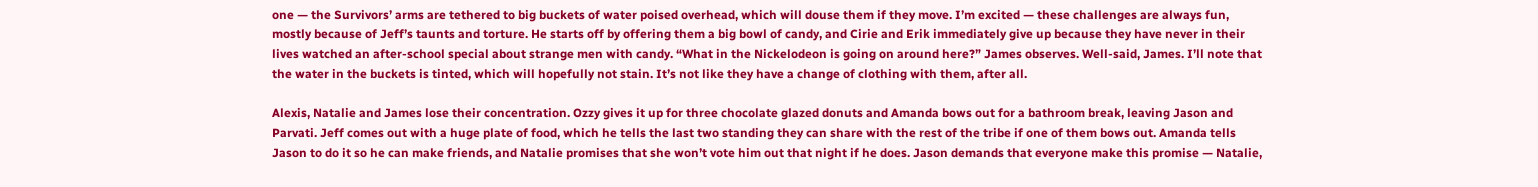one — the Survivors’ arms are tethered to big buckets of water poised overhead, which will douse them if they move. I’m excited — these challenges are always fun, mostly because of Jeff’s taunts and torture. He starts off by offering them a big bowl of candy, and Cirie and Erik immediately give up because they have never in their lives watched an after-school special about strange men with candy. “What in the Nickelodeon is going on around here?” James observes. Well-said, James. I’ll note that the water in the buckets is tinted, which will hopefully not stain. It’s not like they have a change of clothing with them, after all.

Alexis, Natalie and James lose their concentration. Ozzy gives it up for three chocolate glazed donuts and Amanda bows out for a bathroom break, leaving Jason and Parvati. Jeff comes out with a huge plate of food, which he tells the last two standing they can share with the rest of the tribe if one of them bows out. Amanda tells Jason to do it so he can make friends, and Natalie promises that she won’t vote him out that night if he does. Jason demands that everyone make this promise — Natalie,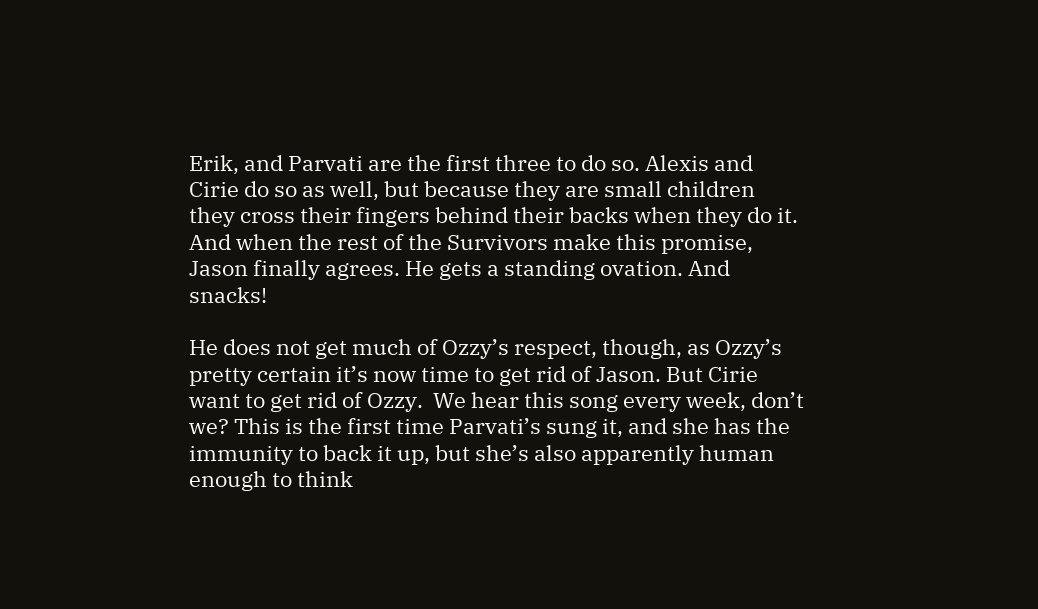Erik, and Parvati are the first three to do so. Alexis and Cirie do so as well, but because they are small children they cross their fingers behind their backs when they do it. And when the rest of the Survivors make this promise, Jason finally agrees. He gets a standing ovation. And snacks!

He does not get much of Ozzy’s respect, though, as Ozzy’s pretty certain it’s now time to get rid of Jason. But Cirie want to get rid of Ozzy.  We hear this song every week, don’t we? This is the first time Parvati’s sung it, and she has the immunity to back it up, but she’s also apparently human enough to think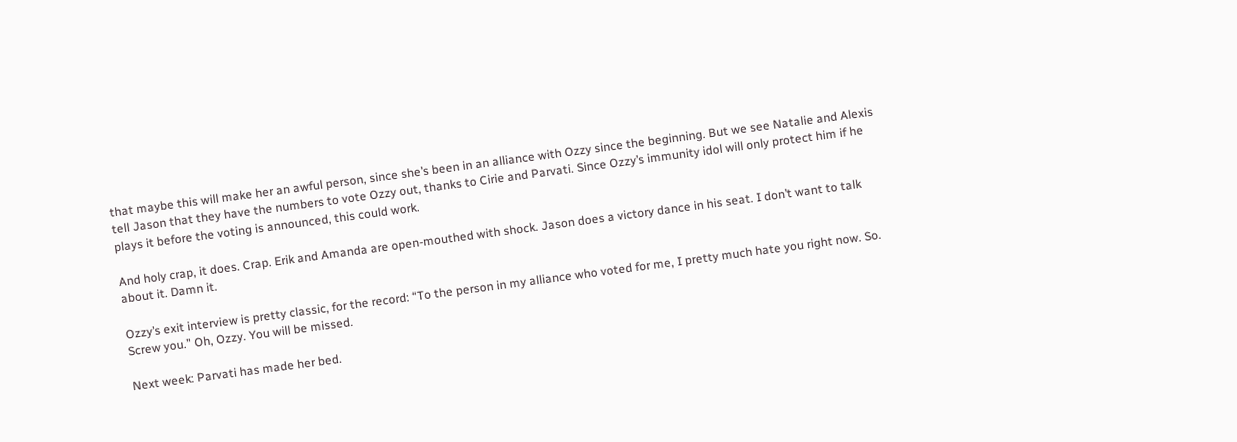that maybe this will make her an awful person, since she’s been in an alliance with Ozzy since the beginning. But we see Natalie and Alexis tell Jason that they have the numbers to vote Ozzy out, thanks to Cirie and Parvati. Since Ozzy’s immunity idol will only protect him if he plays it before the voting is announced, this could work.

And holy crap, it does. Crap. Erik and Amanda are open-mouthed with shock. Jason does a victory dance in his seat. I don’t want to talk about it. Damn it.

Ozzy’s exit interview is pretty classic, for the record: “To the person in my alliance who voted for me, I pretty much hate you right now. So. Screw you.” Oh, Ozzy. You will be missed.

Next week: Parvati has made her bed.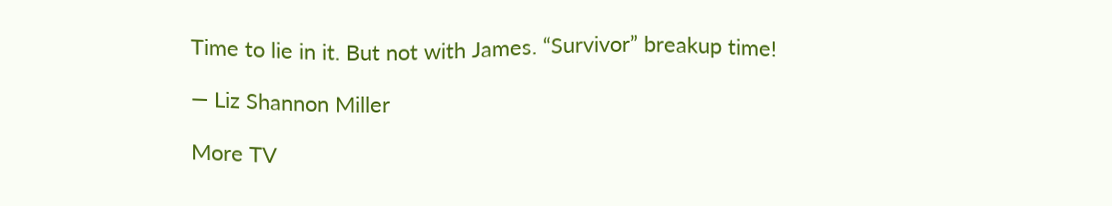Time to lie in it. But not with James. “Survivor” breakup time!

— Liz Shannon Miller

More TV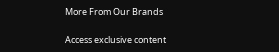More From Our Brands

Access exclusive content